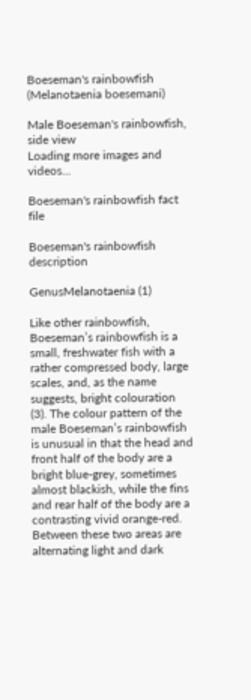Boeseman's rainbowfish (Melanotaenia boesemani)

Male Boeseman's rainbowfish, side view
Loading more images and videos...

Boeseman's rainbowfish fact file

Boeseman's rainbowfish description

GenusMelanotaenia (1)

Like other rainbowfish, Boeseman’s rainbowfish is a small, freshwater fish with a rather compressed body, large scales, and, as the name suggests, bright colouration (3). The colour pattern of the male Boeseman’s rainbowfish is unusual in that the head and front half of the body are a bright blue-grey, sometimes almost blackish, while the fins and rear half of the body are a contrasting vivid orange-red. Between these two areas are alternating light and dark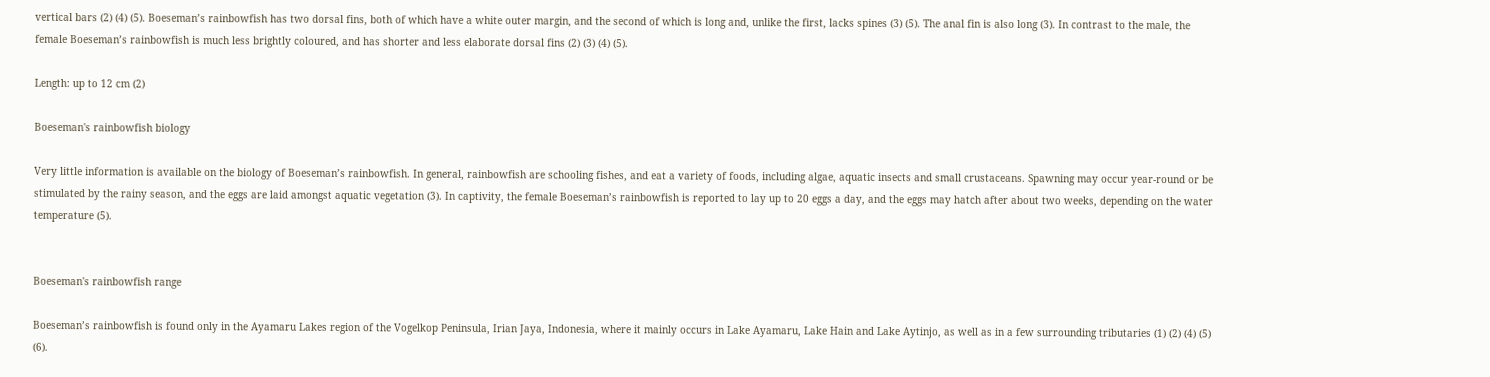vertical bars (2) (4) (5). Boeseman’s rainbowfish has two dorsal fins, both of which have a white outer margin, and the second of which is long and, unlike the first, lacks spines (3) (5). The anal fin is also long (3). In contrast to the male, the female Boeseman’s rainbowfish is much less brightly coloured, and has shorter and less elaborate dorsal fins (2) (3) (4) (5).

Length: up to 12 cm (2)

Boeseman's rainbowfish biology

Very little information is available on the biology of Boeseman’s rainbowfish. In general, rainbowfish are schooling fishes, and eat a variety of foods, including algae, aquatic insects and small crustaceans. Spawning may occur year-round or be stimulated by the rainy season, and the eggs are laid amongst aquatic vegetation (3). In captivity, the female Boeseman’s rainbowfish is reported to lay up to 20 eggs a day, and the eggs may hatch after about two weeks, depending on the water temperature (5).


Boeseman's rainbowfish range

Boeseman’s rainbowfish is found only in the Ayamaru Lakes region of the Vogelkop Peninsula, Irian Jaya, Indonesia, where it mainly occurs in Lake Ayamaru, Lake Hain and Lake Aytinjo, as well as in a few surrounding tributaries (1) (2) (4) (5) (6).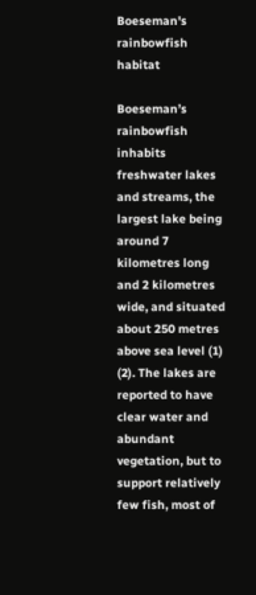Boeseman's rainbowfish habitat

Boeseman’s rainbowfish inhabits freshwater lakes and streams, the largest lake being around 7 kilometres long and 2 kilometres wide, and situated about 250 metres above sea level (1) (2). The lakes are reported to have clear water and abundant vegetation, but to support relatively few fish, most of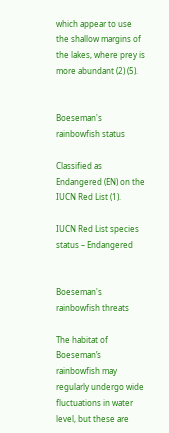which appear to use the shallow margins of the lakes, where prey is more abundant (2) (5).


Boeseman's rainbowfish status

Classified as Endangered (EN) on the IUCN Red List (1).

IUCN Red List species status – Endangered


Boeseman's rainbowfish threats

The habitat of Boeseman’s rainbowfish may regularly undergo wide fluctuations in water level, but these are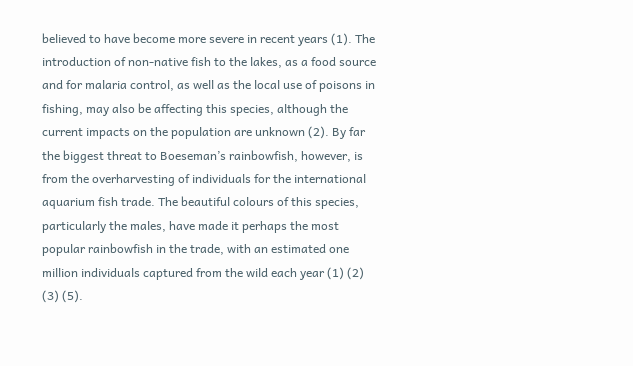believed to have become more severe in recent years (1). The introduction of non-native fish to the lakes, as a food source and for malaria control, as well as the local use of poisons in fishing, may also be affecting this species, although the current impacts on the population are unknown (2). By far the biggest threat to Boeseman’s rainbowfish, however, is from the overharvesting of individuals for the international aquarium fish trade. The beautiful colours of this species, particularly the males, have made it perhaps the most popular rainbowfish in the trade, with an estimated one million individuals captured from the wild each year (1) (2) (3) (5).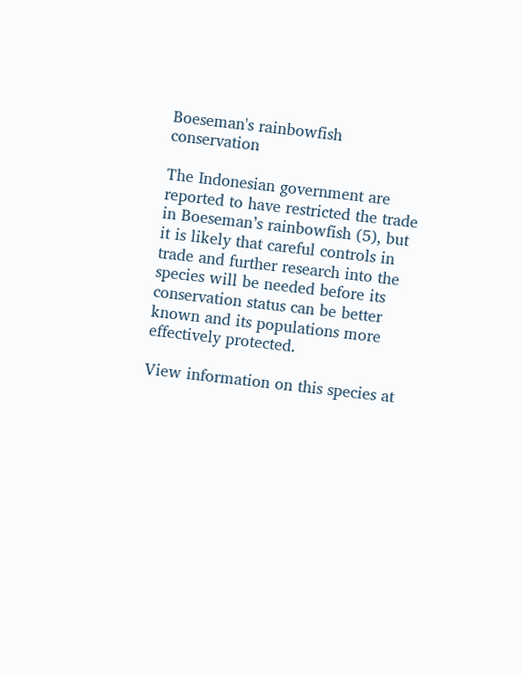Boeseman's rainbowfish conservation

The Indonesian government are reported to have restricted the trade in Boeseman’s rainbowfish (5), but it is likely that careful controls in trade and further research into the species will be needed before its conservation status can be better known and its populations more effectively protected.

View information on this species at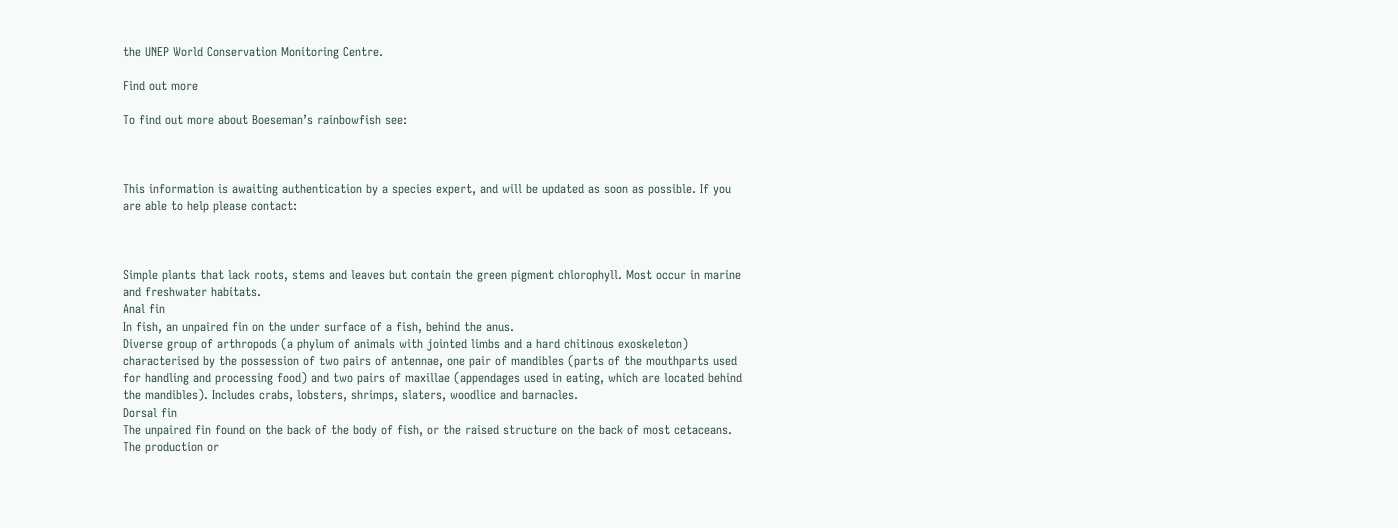the UNEP World Conservation Monitoring Centre.

Find out more

To find out more about Boeseman’s rainbowfish see:



This information is awaiting authentication by a species expert, and will be updated as soon as possible. If you are able to help please contact:



Simple plants that lack roots, stems and leaves but contain the green pigment chlorophyll. Most occur in marine and freshwater habitats.
Anal fin
In fish, an unpaired fin on the under surface of a fish, behind the anus.
Diverse group of arthropods (a phylum of animals with jointed limbs and a hard chitinous exoskeleton) characterised by the possession of two pairs of antennae, one pair of mandibles (parts of the mouthparts used for handling and processing food) and two pairs of maxillae (appendages used in eating, which are located behind the mandibles). Includes crabs, lobsters, shrimps, slaters, woodlice and barnacles.
Dorsal fin
The unpaired fin found on the back of the body of fish, or the raised structure on the back of most cetaceans.
The production or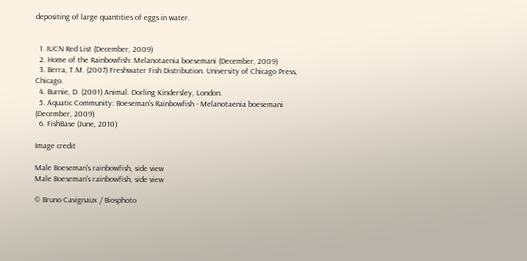depositing of large quantities of eggs in water.


  1. IUCN Red List (December, 2009)
  2. Home of the Rainbowfish: Melanotaenia boesemani (December, 2009)
  3. Berra, T.M. (2007) Freshwater Fish Distribution. University of Chicago Press, Chicago.
  4. Burnie, D. (2001) Animal. Dorling Kindersley, London.
  5. Aquatic Community: Boeseman's Rainbowfish - Melanotaenia boesemani (December, 2009)
  6. FishBase (June, 2010)

Image credit

Male Boeseman's rainbowfish, side view
Male Boeseman's rainbowfish, side view

© Bruno Cavignaux / Biosphoto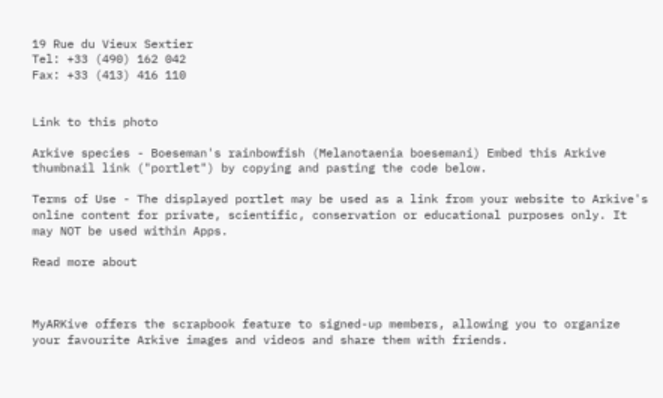19 Rue du Vieux Sextier
Tel: +33 (490) 162 042
Fax: +33 (413) 416 110


Link to this photo

Arkive species - Boeseman's rainbowfish (Melanotaenia boesemani) Embed this Arkive thumbnail link ("portlet") by copying and pasting the code below.

Terms of Use - The displayed portlet may be used as a link from your website to Arkive's online content for private, scientific, conservation or educational purposes only. It may NOT be used within Apps.

Read more about



MyARKive offers the scrapbook feature to signed-up members, allowing you to organize your favourite Arkive images and videos and share them with friends.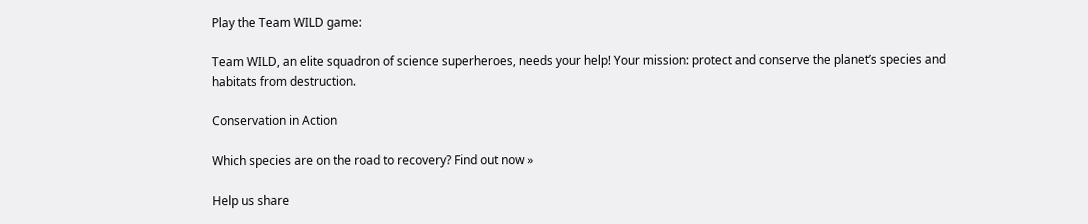Play the Team WILD game:

Team WILD, an elite squadron of science superheroes, needs your help! Your mission: protect and conserve the planet’s species and habitats from destruction.

Conservation in Action

Which species are on the road to recovery? Find out now »

Help us share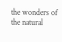the wonders of the natural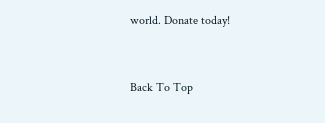world. Donate today!


Back To Top